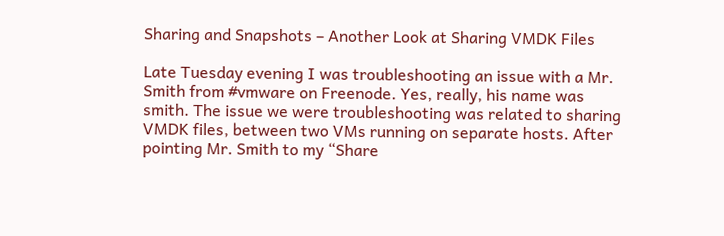Sharing and Snapshots – Another Look at Sharing VMDK Files

Late Tuesday evening I was troubleshooting an issue with a Mr. Smith from #vmware on Freenode. Yes, really, his name was smith. The issue we were troubleshooting was related to sharing VMDK files, between two VMs running on separate hosts. After pointing Mr. Smith to my “Share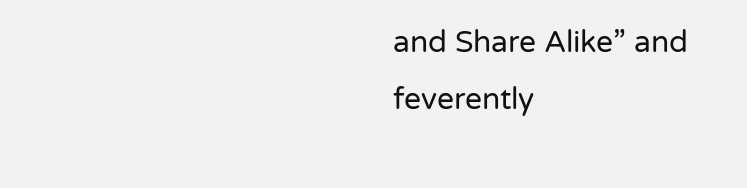and Share Alike” and feverently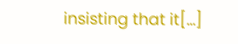insisting that it[…]